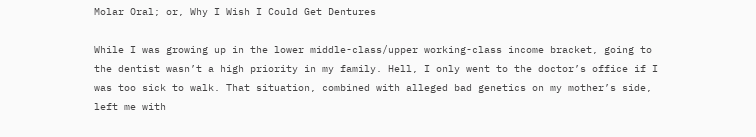Molar Oral; or, Why I Wish I Could Get Dentures

While I was growing up in the lower middle-class/upper working-class income bracket, going to the dentist wasn’t a high priority in my family. Hell, I only went to the doctor’s office if I was too sick to walk. That situation, combined with alleged bad genetics on my mother’s side, left me with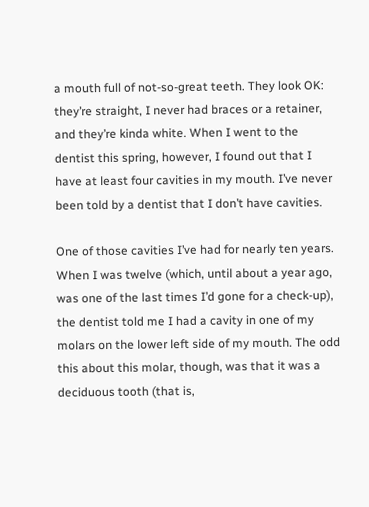a mouth full of not-so-great teeth. They look OK: they’re straight, I never had braces or a retainer, and they’re kinda white. When I went to the dentist this spring, however, I found out that I have at least four cavities in my mouth. I’ve never been told by a dentist that I don’t have cavities.

One of those cavities I’ve had for nearly ten years. When I was twelve (which, until about a year ago, was one of the last times I’d gone for a check-up), the dentist told me I had a cavity in one of my molars on the lower left side of my mouth. The odd this about this molar, though, was that it was a deciduous tooth (that is,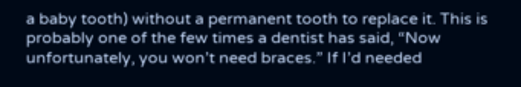a baby tooth) without a permanent tooth to replace it. This is probably one of the few times a dentist has said, “Now unfortunately, you won’t need braces.” If I’d needed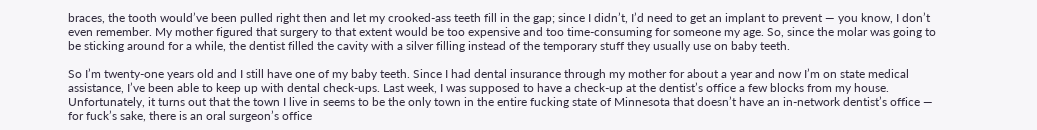braces, the tooth would’ve been pulled right then and let my crooked-ass teeth fill in the gap; since I didn’t, I’d need to get an implant to prevent — you know, I don’t even remember. My mother figured that surgery to that extent would be too expensive and too time-consuming for someone my age. So, since the molar was going to be sticking around for a while, the dentist filled the cavity with a silver filling instead of the temporary stuff they usually use on baby teeth.

So I’m twenty-one years old and I still have one of my baby teeth. Since I had dental insurance through my mother for about a year and now I’m on state medical assistance, I’ve been able to keep up with dental check-ups. Last week, I was supposed to have a check-up at the dentist’s office a few blocks from my house. Unfortunately, it turns out that the town I live in seems to be the only town in the entire fucking state of Minnesota that doesn’t have an in-network dentist’s office — for fuck’s sake, there is an oral surgeon’s office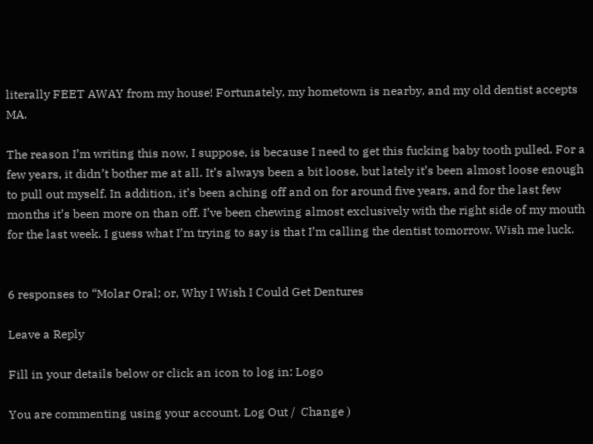literally FEET AWAY from my house! Fortunately, my hometown is nearby, and my old dentist accepts MA.

The reason I’m writing this now, I suppose, is because I need to get this fucking baby tooth pulled. For a few years, it didn’t bother me at all. It’s always been a bit loose, but lately it’s been almost loose enough to pull out myself. In addition, it’s been aching off and on for around five years, and for the last few months it’s been more on than off. I’ve been chewing almost exclusively with the right side of my mouth for the last week. I guess what I’m trying to say is that I’m calling the dentist tomorrow. Wish me luck.


6 responses to “Molar Oral; or, Why I Wish I Could Get Dentures

Leave a Reply

Fill in your details below or click an icon to log in: Logo

You are commenting using your account. Log Out /  Change )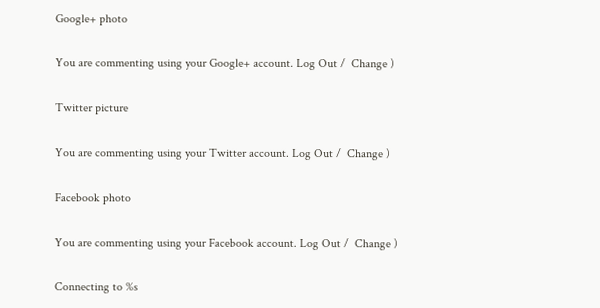Google+ photo

You are commenting using your Google+ account. Log Out /  Change )

Twitter picture

You are commenting using your Twitter account. Log Out /  Change )

Facebook photo

You are commenting using your Facebook account. Log Out /  Change )

Connecting to %s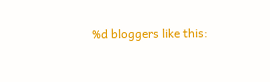%d bloggers like this: